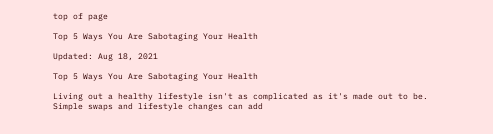top of page

Top 5 Ways You Are Sabotaging Your Health

Updated: Aug 18, 2021

Top 5 Ways You Are Sabotaging Your Health

Living out a healthy lifestyle isn't as complicated as it's made out to be. Simple swaps and lifestyle changes can add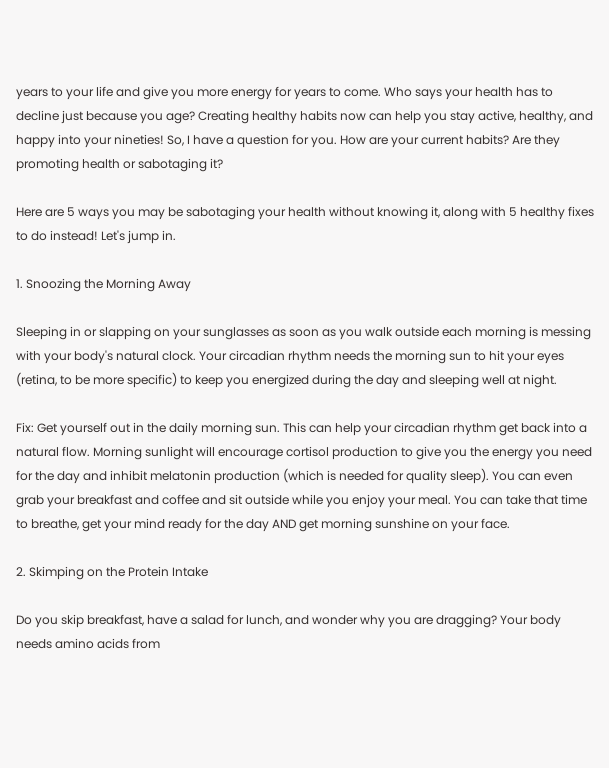years to your life and give you more energy for years to come. Who says your health has to decline just because you age? Creating healthy habits now can help you stay active, healthy, and happy into your nineties! So, I have a question for you. How are your current habits? Are they promoting health or sabotaging it?

Here are 5 ways you may be sabotaging your health without knowing it, along with 5 healthy fixes to do instead! Let's jump in.

1. Snoozing the Morning Away

Sleeping in or slapping on your sunglasses as soon as you walk outside each morning is messing with your body's natural clock. Your circadian rhythm needs the morning sun to hit your eyes (retina, to be more specific) to keep you energized during the day and sleeping well at night.

Fix: Get yourself out in the daily morning sun. This can help your circadian rhythm get back into a natural flow. Morning sunlight will encourage cortisol production to give you the energy you need for the day and inhibit melatonin production (which is needed for quality sleep). You can even grab your breakfast and coffee and sit outside while you enjoy your meal. You can take that time to breathe, get your mind ready for the day AND get morning sunshine on your face.

2. Skimping on the Protein Intake

Do you skip breakfast, have a salad for lunch, and wonder why you are dragging? Your body needs amino acids from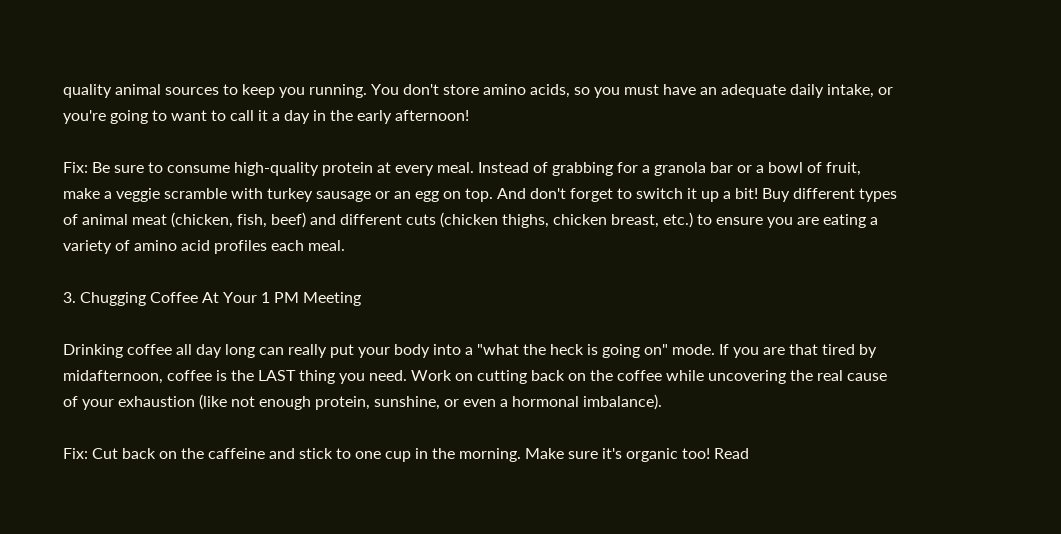quality animal sources to keep you running. You don't store amino acids, so you must have an adequate daily intake, or you're going to want to call it a day in the early afternoon!

Fix: Be sure to consume high-quality protein at every meal. Instead of grabbing for a granola bar or a bowl of fruit, make a veggie scramble with turkey sausage or an egg on top. And don't forget to switch it up a bit! Buy different types of animal meat (chicken, fish, beef) and different cuts (chicken thighs, chicken breast, etc.) to ensure you are eating a variety of amino acid profiles each meal.

3. Chugging Coffee At Your 1 PM Meeting

Drinking coffee all day long can really put your body into a "what the heck is going on" mode. If you are that tired by midafternoon, coffee is the LAST thing you need. Work on cutting back on the coffee while uncovering the real cause of your exhaustion (like not enough protein, sunshine, or even a hormonal imbalance).

Fix: Cut back on the caffeine and stick to one cup in the morning. Make sure it's organic too! Read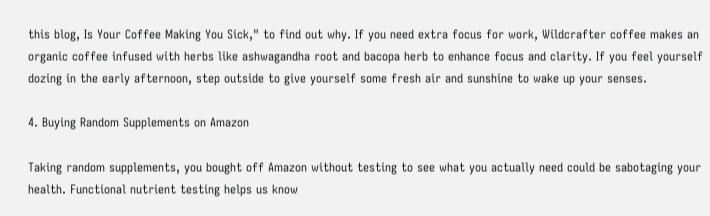this blog, Is Your Coffee Making You Sick," to find out why. If you need extra focus for work, Wildcrafter coffee makes an organic coffee infused with herbs like ashwagandha root and bacopa herb to enhance focus and clarity. If you feel yourself dozing in the early afternoon, step outside to give yourself some fresh air and sunshine to wake up your senses.

4. Buying Random Supplements on Amazon

Taking random supplements, you bought off Amazon without testing to see what you actually need could be sabotaging your health. Functional nutrient testing helps us know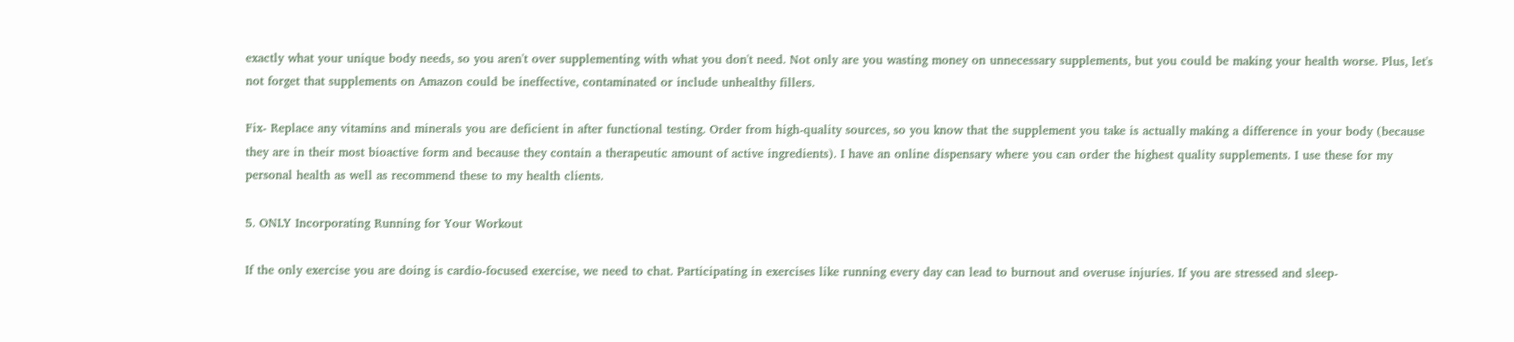exactly what your unique body needs, so you aren't over supplementing with what you don't need. Not only are you wasting money on unnecessary supplements, but you could be making your health worse. Plus, let's not forget that supplements on Amazon could be ineffective, contaminated or include unhealthy fillers.

Fix- Replace any vitamins and minerals you are deficient in after functional testing. Order from high-quality sources, so you know that the supplement you take is actually making a difference in your body (because they are in their most bioactive form and because they contain a therapeutic amount of active ingredients). I have an online dispensary where you can order the highest quality supplements. I use these for my personal health as well as recommend these to my health clients.

5. ONLY Incorporating Running for Your Workout

If the only exercise you are doing is cardio-focused exercise, we need to chat. Participating in exercises like running every day can lead to burnout and overuse injuries. If you are stressed and sleep-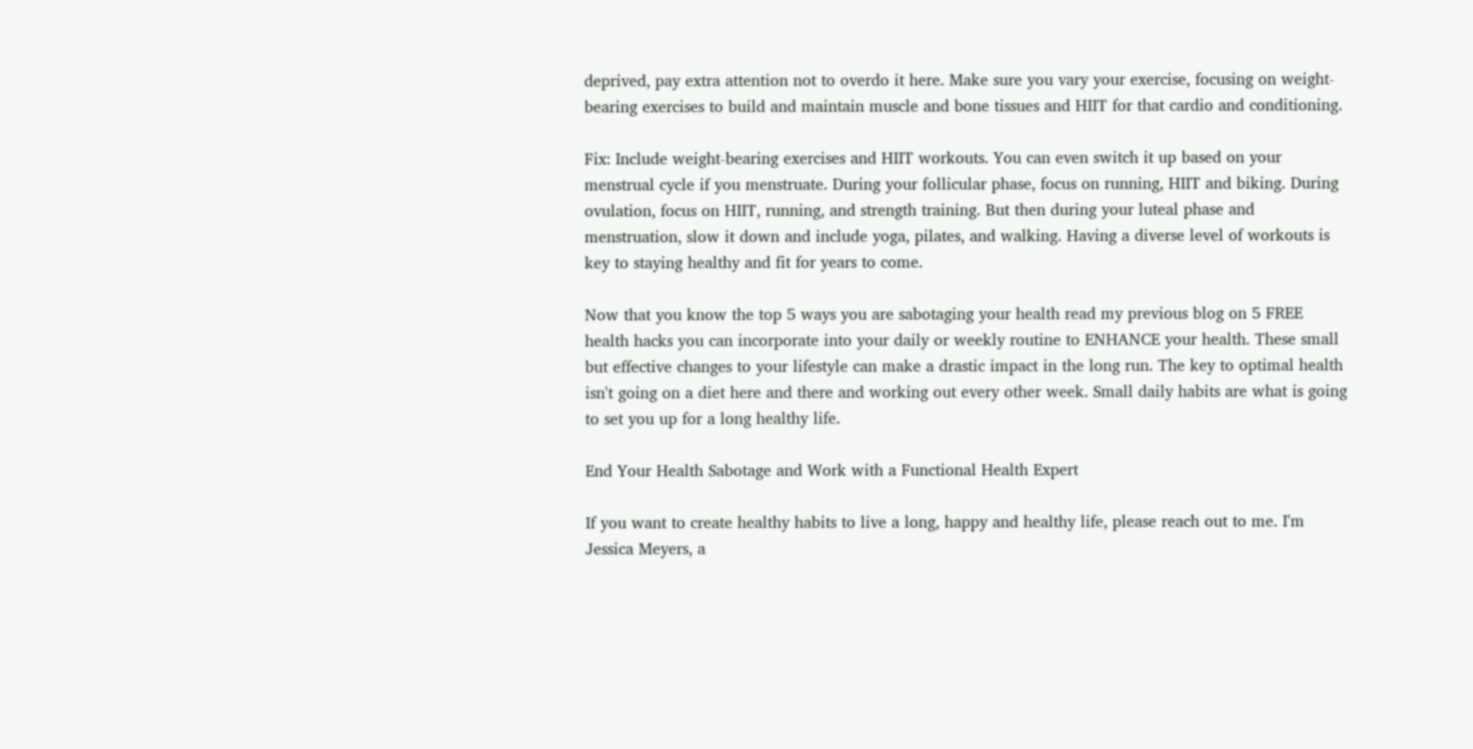deprived, pay extra attention not to overdo it here. Make sure you vary your exercise, focusing on weight-bearing exercises to build and maintain muscle and bone tissues and HIIT for that cardio and conditioning.

Fix: Include weight-bearing exercises and HIIT workouts. You can even switch it up based on your menstrual cycle if you menstruate. During your follicular phase, focus on running, HIIT and biking. During ovulation, focus on HIIT, running, and strength training. But then during your luteal phase and menstruation, slow it down and include yoga, pilates, and walking. Having a diverse level of workouts is key to staying healthy and fit for years to come.

Now that you know the top 5 ways you are sabotaging your health read my previous blog on 5 FREE health hacks you can incorporate into your daily or weekly routine to ENHANCE your health. These small but effective changes to your lifestyle can make a drastic impact in the long run. The key to optimal health isn't going on a diet here and there and working out every other week. Small daily habits are what is going to set you up for a long healthy life.

End Your Health Sabotage and Work with a Functional Health Expert

If you want to create healthy habits to live a long, happy and healthy life, please reach out to me. I'm Jessica Meyers, a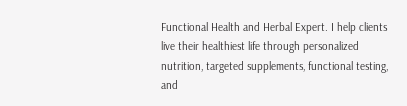Functional Health and Herbal Expert. I help clients live their healthiest life through personalized nutrition, targeted supplements, functional testing, and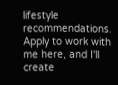lifestyle recommendations. Apply to work with me here, and I'll create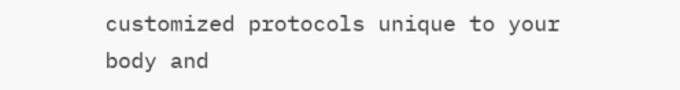customized protocols unique to your body and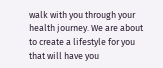walk with you through your health journey. We are about to create a lifestyle for you that will have you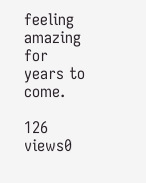feeling amazing for years to come.

126 views0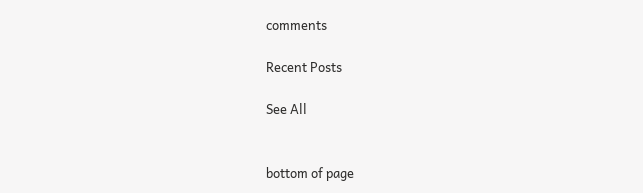comments

Recent Posts

See All


bottom of page